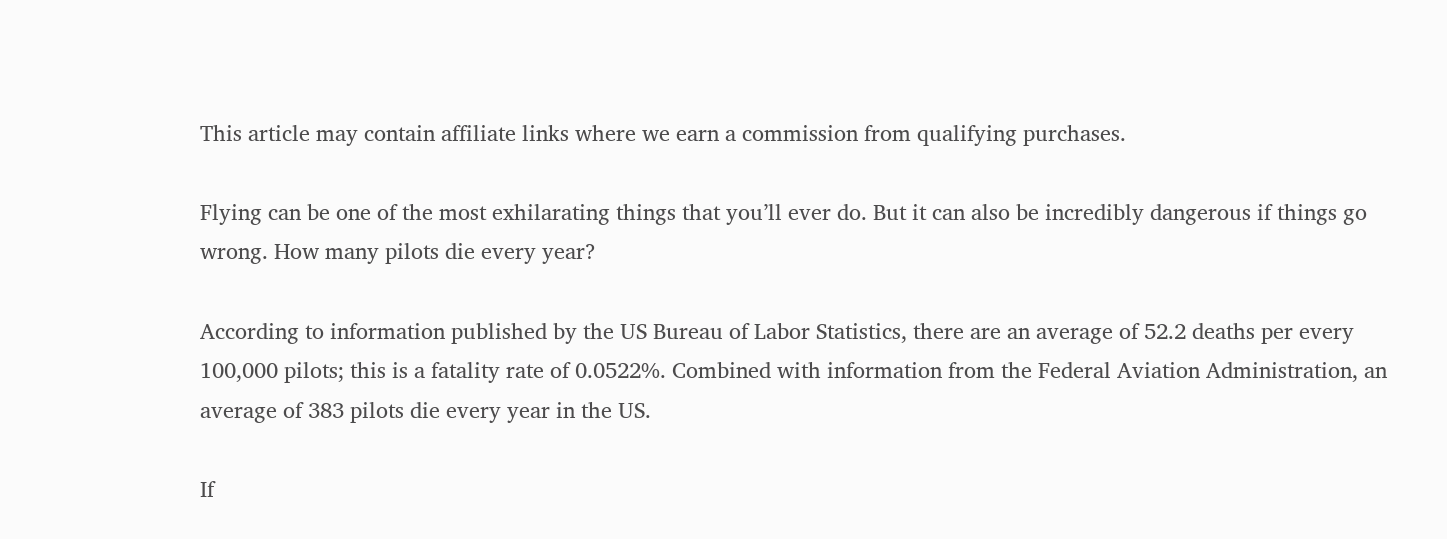This article may contain affiliate links where we earn a commission from qualifying purchases.

Flying can be one of the most exhilarating things that you’ll ever do. But it can also be incredibly dangerous if things go wrong. How many pilots die every year?

According to information published by the US Bureau of Labor Statistics, there are an average of 52.2 deaths per every 100,000 pilots; this is a fatality rate of 0.0522%. Combined with information from the Federal Aviation Administration, an average of 383 pilots die every year in the US.

If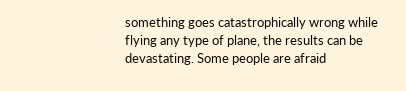something goes catastrophically wrong while flying any type of plane, the results can be devastating. Some people are afraid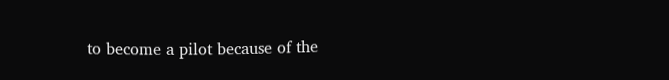to become a pilot because of the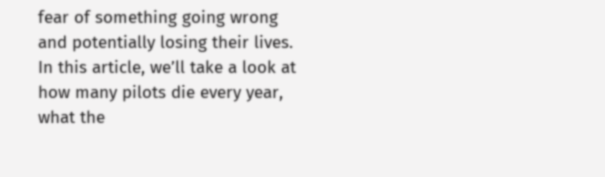fear of something going wrong and potentially losing their lives. In this article, we’ll take a look at how many pilots die every year, what the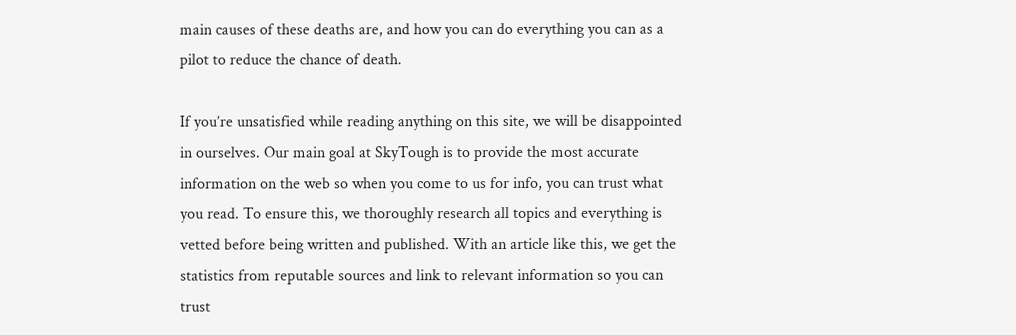main causes of these deaths are, and how you can do everything you can as a pilot to reduce the chance of death.

If you’re unsatisfied while reading anything on this site, we will be disappointed in ourselves. Our main goal at SkyTough is to provide the most accurate information on the web so when you come to us for info, you can trust what you read. To ensure this, we thoroughly research all topics and everything is vetted before being written and published. With an article like this, we get the statistics from reputable sources and link to relevant information so you can trust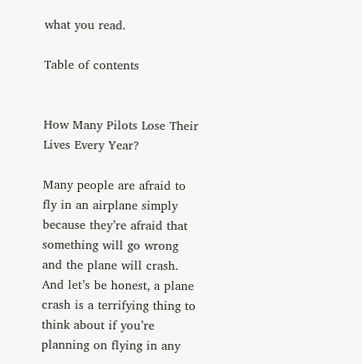what you read.

Table of contents


How Many Pilots Lose Their Lives Every Year?

Many people are afraid to fly in an airplane simply because they’re afraid that something will go wrong and the plane will crash. And let’s be honest, a plane crash is a terrifying thing to think about if you’re planning on flying in any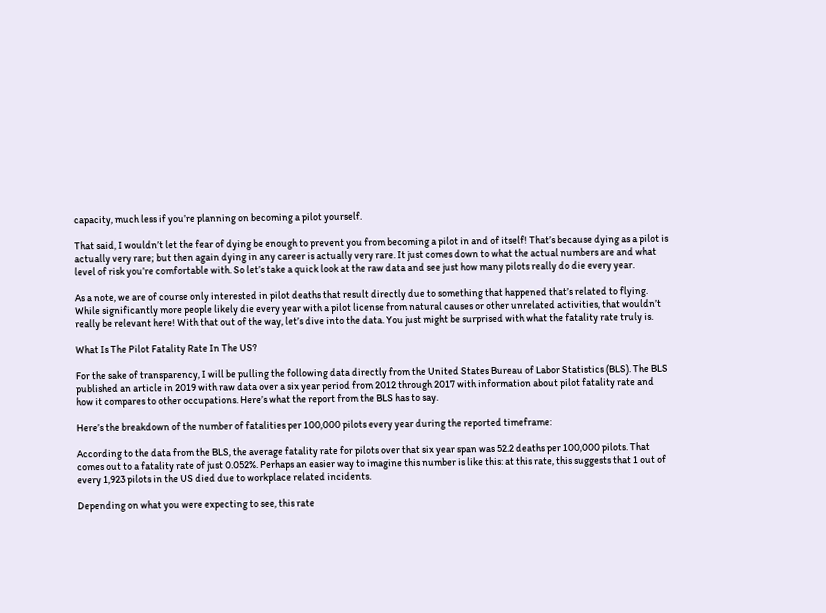capacity, much less if you’re planning on becoming a pilot yourself.

That said, I wouldn’t let the fear of dying be enough to prevent you from becoming a pilot in and of itself! That’s because dying as a pilot is actually very rare; but then again dying in any career is actually very rare. It just comes down to what the actual numbers are and what level of risk you’re comfortable with. So let’s take a quick look at the raw data and see just how many pilots really do die every year.

As a note, we are of course only interested in pilot deaths that result directly due to something that happened that’s related to flying. While significantly more people likely die every year with a pilot license from natural causes or other unrelated activities, that wouldn’t really be relevant here! With that out of the way, let’s dive into the data. You just might be surprised with what the fatality rate truly is.

What Is The Pilot Fatality Rate In The US?

For the sake of transparency, I will be pulling the following data directly from the United States Bureau of Labor Statistics (BLS). The BLS published an article in 2019 with raw data over a six year period from 2012 through 2017 with information about pilot fatality rate and how it compares to other occupations. Here’s what the report from the BLS has to say.

Here’s the breakdown of the number of fatalities per 100,000 pilots every year during the reported timeframe:

According to the data from the BLS, the average fatality rate for pilots over that six year span was 52.2 deaths per 100,000 pilots. That comes out to a fatality rate of just 0.052%. Perhaps an easier way to imagine this number is like this: at this rate, this suggests that 1 out of every 1,923 pilots in the US died due to workplace related incidents.

Depending on what you were expecting to see, this rate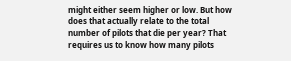might either seem higher or low. But how does that actually relate to the total number of pilots that die per year? That requires us to know how many pilots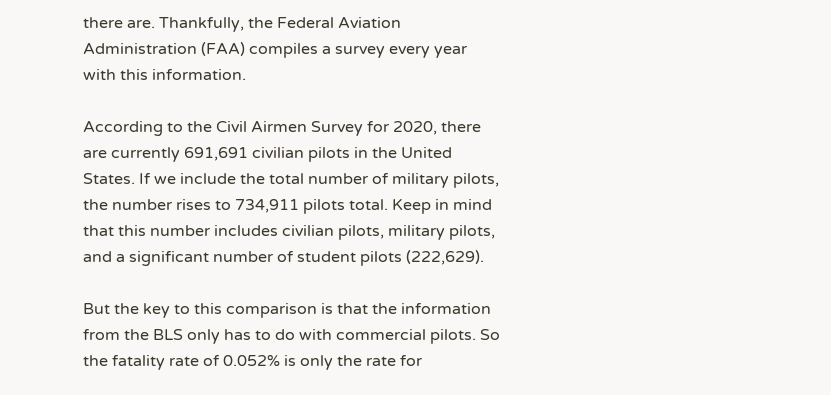there are. Thankfully, the Federal Aviation Administration (FAA) compiles a survey every year with this information.

According to the Civil Airmen Survey for 2020, there are currently 691,691 civilian pilots in the United States. If we include the total number of military pilots, the number rises to 734,911 pilots total. Keep in mind that this number includes civilian pilots, military pilots, and a significant number of student pilots (222,629).

But the key to this comparison is that the information from the BLS only has to do with commercial pilots. So the fatality rate of 0.052% is only the rate for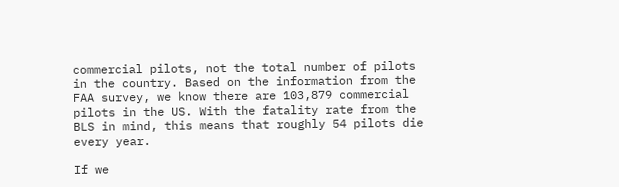commercial pilots, not the total number of pilots in the country. Based on the information from the FAA survey, we know there are 103,879 commercial pilots in the US. With the fatality rate from the BLS in mind, this means that roughly 54 pilots die every year.

If we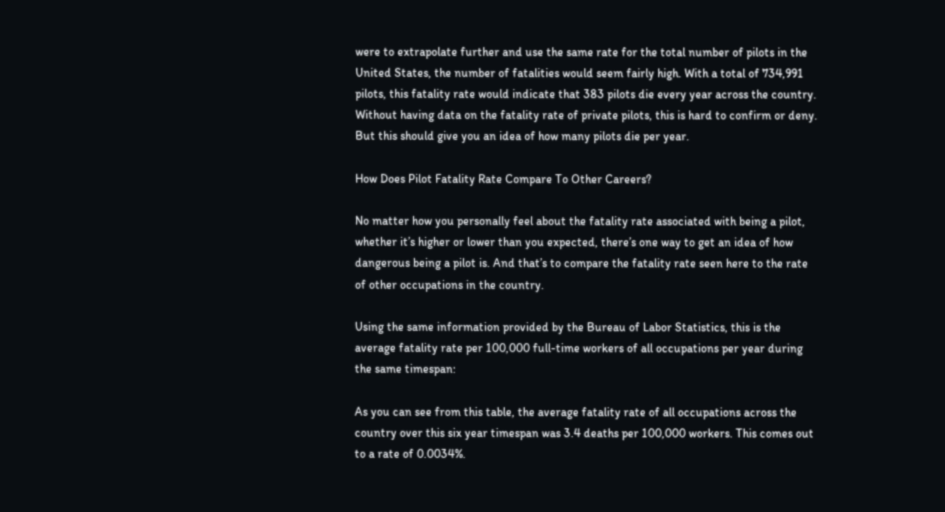were to extrapolate further and use the same rate for the total number of pilots in the United States, the number of fatalities would seem fairly high. With a total of 734,991 pilots, this fatality rate would indicate that 383 pilots die every year across the country. Without having data on the fatality rate of private pilots, this is hard to confirm or deny. But this should give you an idea of how many pilots die per year.

How Does Pilot Fatality Rate Compare To Other Careers?

No matter how you personally feel about the fatality rate associated with being a pilot, whether it’s higher or lower than you expected, there’s one way to get an idea of how dangerous being a pilot is. And that’s to compare the fatality rate seen here to the rate of other occupations in the country.

Using the same information provided by the Bureau of Labor Statistics, this is the average fatality rate per 100,000 full-time workers of all occupations per year during the same timespan:

As you can see from this table, the average fatality rate of all occupations across the country over this six year timespan was 3.4 deaths per 100,000 workers. This comes out to a rate of 0.0034%.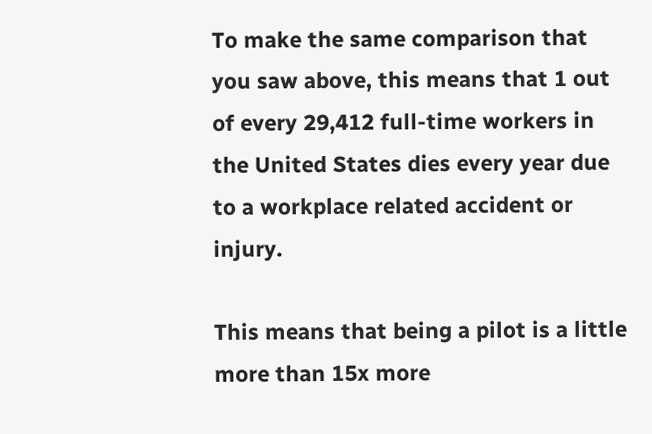To make the same comparison that you saw above, this means that 1 out of every 29,412 full-time workers in the United States dies every year due to a workplace related accident or injury.

This means that being a pilot is a little more than 15x more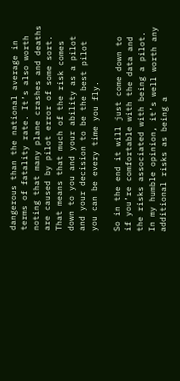dangerous than the national average in terms of fatality rate. It’s also worth noting that many plane crashes and deaths are caused by pilot error of some sort. That means that much of the risk comes down to you and your ability as a pilot and your decision to be the best pilot you can be every time you fly.

So in the end it will just come down to if you’re comfortable with the data and the risks associated with being a pilot. In my humble opinion, it’s well worth any additional risks as being a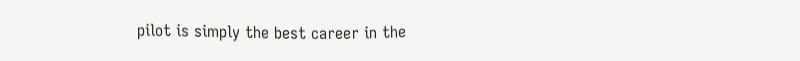pilot is simply the best career in the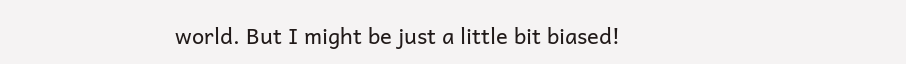world. But I might be just a little bit biased!